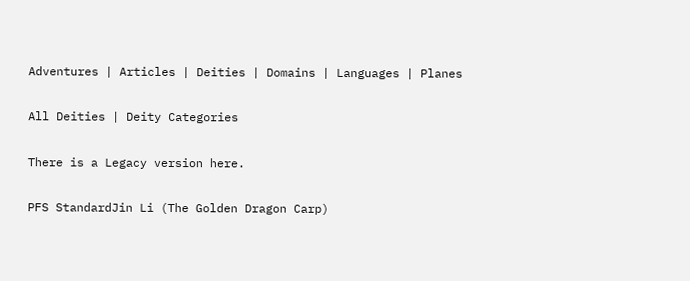Adventures | Articles | Deities | Domains | Languages | Planes

All Deities | Deity Categories

There is a Legacy version here.

PFS StandardJin Li (The Golden Dragon Carp)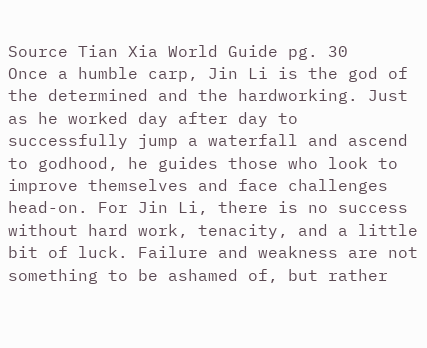Source Tian Xia World Guide pg. 30
Once a humble carp, Jin Li is the god of the determined and the hardworking. Just as he worked day after day to successfully jump a waterfall and ascend to godhood, he guides those who look to improve themselves and face challenges head-on. For Jin Li, there is no success without hard work, tenacity, and a little bit of luck. Failure and weakness are not something to be ashamed of, but rather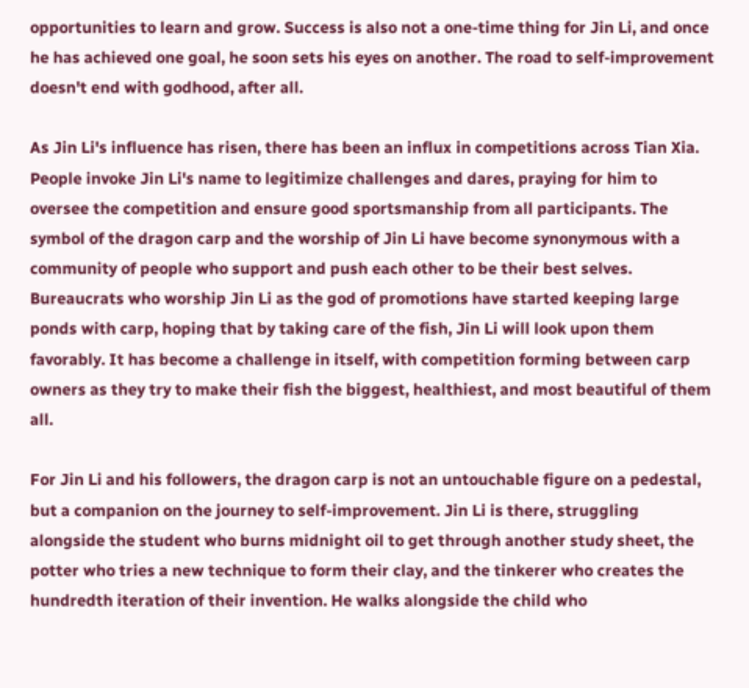opportunities to learn and grow. Success is also not a one-time thing for Jin Li, and once he has achieved one goal, he soon sets his eyes on another. The road to self-improvement doesn't end with godhood, after all.

As Jin Li's influence has risen, there has been an influx in competitions across Tian Xia. People invoke Jin Li's name to legitimize challenges and dares, praying for him to oversee the competition and ensure good sportsmanship from all participants. The symbol of the dragon carp and the worship of Jin Li have become synonymous with a community of people who support and push each other to be their best selves. Bureaucrats who worship Jin Li as the god of promotions have started keeping large ponds with carp, hoping that by taking care of the fish, Jin Li will look upon them favorably. It has become a challenge in itself, with competition forming between carp owners as they try to make their fish the biggest, healthiest, and most beautiful of them all.

For Jin Li and his followers, the dragon carp is not an untouchable figure on a pedestal, but a companion on the journey to self-improvement. Jin Li is there, struggling alongside the student who burns midnight oil to get through another study sheet, the potter who tries a new technique to form their clay, and the tinkerer who creates the hundredth iteration of their invention. He walks alongside the child who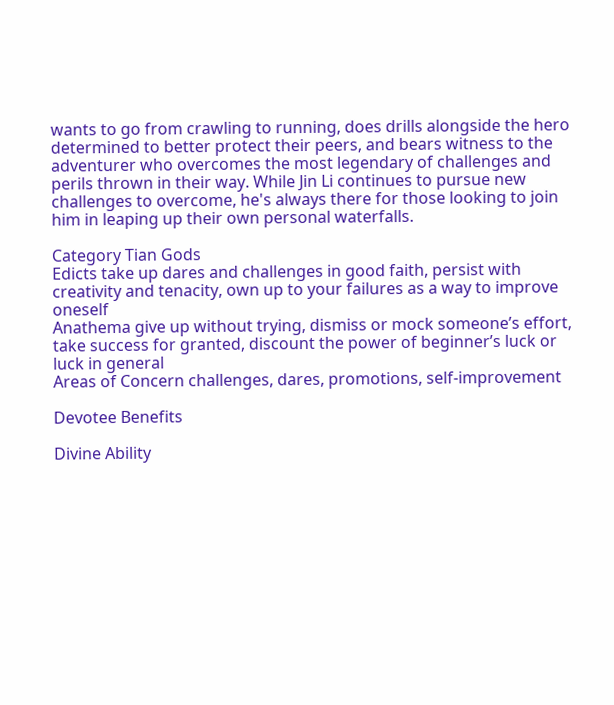wants to go from crawling to running, does drills alongside the hero determined to better protect their peers, and bears witness to the adventurer who overcomes the most legendary of challenges and perils thrown in their way. While Jin Li continues to pursue new challenges to overcome, he's always there for those looking to join him in leaping up their own personal waterfalls.

Category Tian Gods
Edicts take up dares and challenges in good faith, persist with creativity and tenacity, own up to your failures as a way to improve oneself
Anathema give up without trying, dismiss or mock someone’s effort, take success for granted, discount the power of beginner’s luck or luck in general
Areas of Concern challenges, dares, promotions, self-improvement

Devotee Benefits

Divine Ability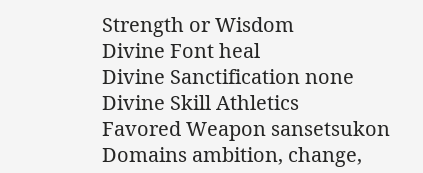Strength or Wisdom
Divine Font heal
Divine Sanctification none
Divine Skill Athletics
Favored Weapon sansetsukon
Domains ambition, change,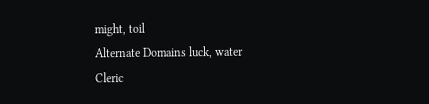might, toil
Alternate Domains luck, water
Cleric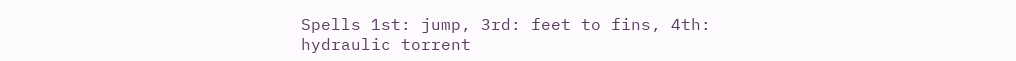Spells 1st: jump, 3rd: feet to fins, 4th: hydraulic torrent